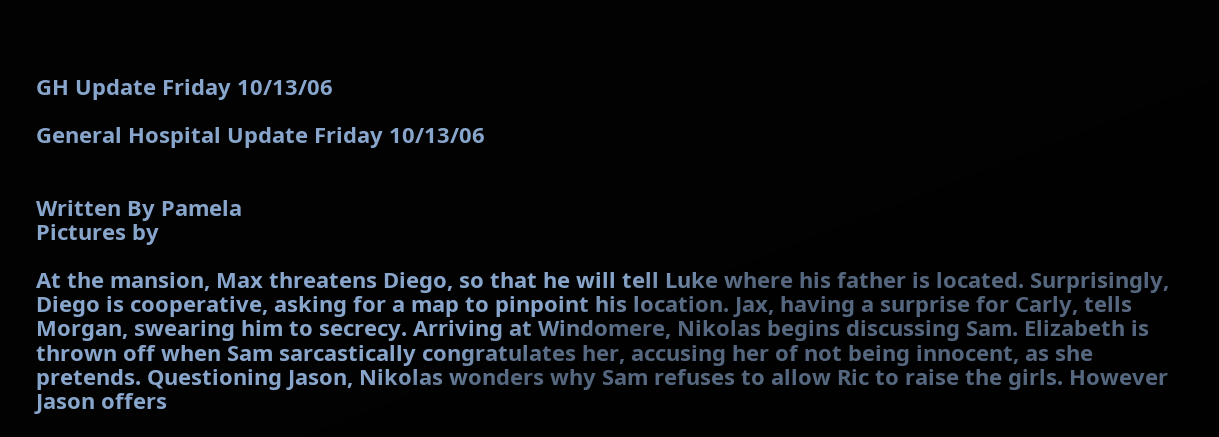GH Update Friday 10/13/06

General Hospital Update Friday 10/13/06


Written By Pamela
Pictures by

At the mansion, Max threatens Diego, so that he will tell Luke where his father is located. Surprisingly, Diego is cooperative, asking for a map to pinpoint his location. Jax, having a surprise for Carly, tells Morgan, swearing him to secrecy. Arriving at Windomere, Nikolas begins discussing Sam. Elizabeth is thrown off when Sam sarcastically congratulates her, accusing her of not being innocent, as she pretends. Questioning Jason, Nikolas wonders why Sam refuses to allow Ric to raise the girls. However Jason offers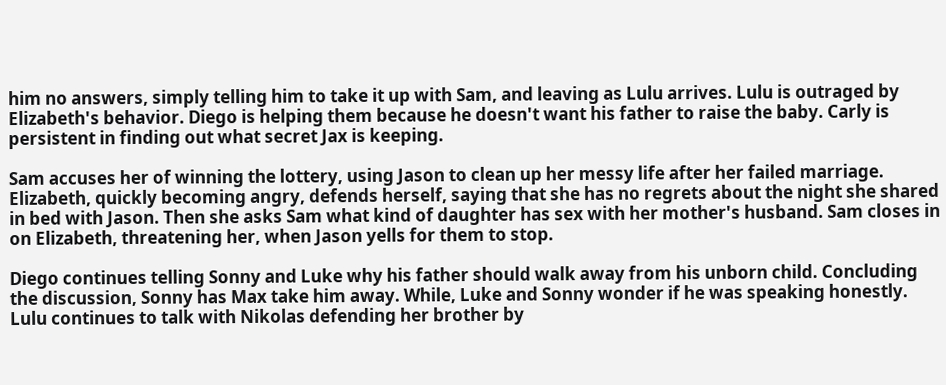him no answers, simply telling him to take it up with Sam, and leaving as Lulu arrives. Lulu is outraged by Elizabeth's behavior. Diego is helping them because he doesn't want his father to raise the baby. Carly is persistent in finding out what secret Jax is keeping.

Sam accuses her of winning the lottery, using Jason to clean up her messy life after her failed marriage. Elizabeth, quickly becoming angry, defends herself, saying that she has no regrets about the night she shared in bed with Jason. Then she asks Sam what kind of daughter has sex with her mother's husband. Sam closes in on Elizabeth, threatening her, when Jason yells for them to stop.

Diego continues telling Sonny and Luke why his father should walk away from his unborn child. Concluding the discussion, Sonny has Max take him away. While, Luke and Sonny wonder if he was speaking honestly. Lulu continues to talk with Nikolas defending her brother by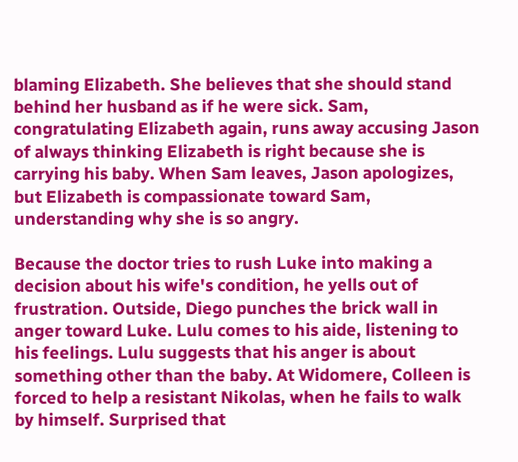blaming Elizabeth. She believes that she should stand behind her husband as if he were sick. Sam, congratulating Elizabeth again, runs away accusing Jason of always thinking Elizabeth is right because she is carrying his baby. When Sam leaves, Jason apologizes, but Elizabeth is compassionate toward Sam, understanding why she is so angry.

Because the doctor tries to rush Luke into making a decision about his wife's condition, he yells out of frustration. Outside, Diego punches the brick wall in anger toward Luke. Lulu comes to his aide, listening to his feelings. Lulu suggests that his anger is about something other than the baby. At Widomere, Colleen is forced to help a resistant Nikolas, when he fails to walk by himself. Surprised that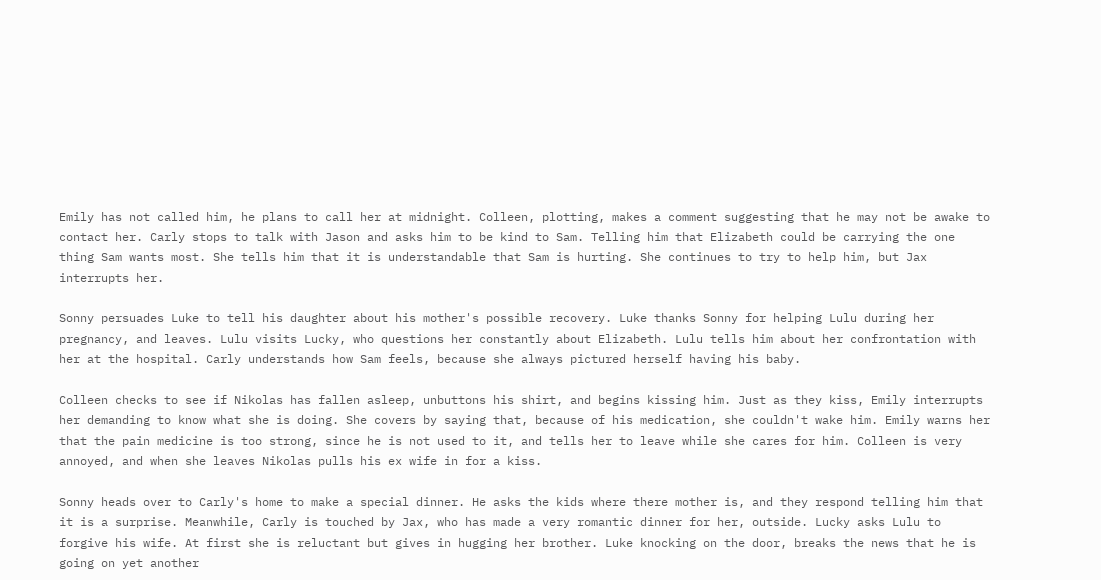Emily has not called him, he plans to call her at midnight. Colleen, plotting, makes a comment suggesting that he may not be awake to contact her. Carly stops to talk with Jason and asks him to be kind to Sam. Telling him that Elizabeth could be carrying the one thing Sam wants most. She tells him that it is understandable that Sam is hurting. She continues to try to help him, but Jax interrupts her.

Sonny persuades Luke to tell his daughter about his mother's possible recovery. Luke thanks Sonny for helping Lulu during her pregnancy, and leaves. Lulu visits Lucky, who questions her constantly about Elizabeth. Lulu tells him about her confrontation with her at the hospital. Carly understands how Sam feels, because she always pictured herself having his baby.

Colleen checks to see if Nikolas has fallen asleep, unbuttons his shirt, and begins kissing him. Just as they kiss, Emily interrupts her demanding to know what she is doing. She covers by saying that, because of his medication, she couldn't wake him. Emily warns her that the pain medicine is too strong, since he is not used to it, and tells her to leave while she cares for him. Colleen is very annoyed, and when she leaves Nikolas pulls his ex wife in for a kiss.

Sonny heads over to Carly's home to make a special dinner. He asks the kids where there mother is, and they respond telling him that it is a surprise. Meanwhile, Carly is touched by Jax, who has made a very romantic dinner for her, outside. Lucky asks Lulu to forgive his wife. At first she is reluctant but gives in hugging her brother. Luke knocking on the door, breaks the news that he is going on yet another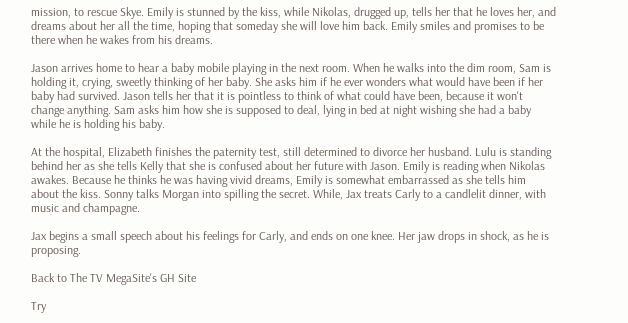mission, to rescue Skye. Emily is stunned by the kiss, while Nikolas, drugged up, tells her that he loves her, and dreams about her all the time, hoping that someday she will love him back. Emily smiles and promises to be there when he wakes from his dreams.

Jason arrives home to hear a baby mobile playing in the next room. When he walks into the dim room, Sam is holding it, crying, sweetly thinking of her baby. She asks him if he ever wonders what would have been if her baby had survived. Jason tells her that it is pointless to think of what could have been, because it won't change anything. Sam asks him how she is supposed to deal, lying in bed at night wishing she had a baby while he is holding his baby.

At the hospital, Elizabeth finishes the paternity test, still determined to divorce her husband. Lulu is standing behind her as she tells Kelly that she is confused about her future with Jason. Emily is reading when Nikolas awakes. Because he thinks he was having vivid dreams, Emily is somewhat embarrassed as she tells him about the kiss. Sonny talks Morgan into spilling the secret. While, Jax treats Carly to a candlelit dinner, with music and champagne.

Jax begins a small speech about his feelings for Carly, and ends on one knee. Her jaw drops in shock, as he is proposing.

Back to The TV MegaSite's GH Site

Try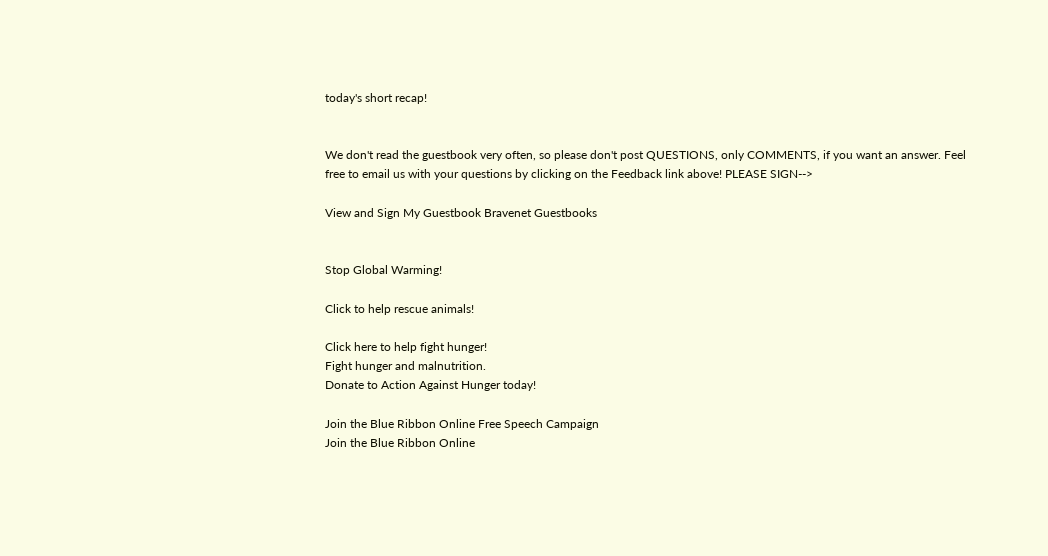today's short recap!


We don't read the guestbook very often, so please don't post QUESTIONS, only COMMENTS, if you want an answer. Feel free to email us with your questions by clicking on the Feedback link above! PLEASE SIGN-->

View and Sign My Guestbook Bravenet Guestbooks


Stop Global Warming!

Click to help rescue animals!

Click here to help fight hunger!
Fight hunger and malnutrition.
Donate to Action Against Hunger today!

Join the Blue Ribbon Online Free Speech Campaign
Join the Blue Ribbon Online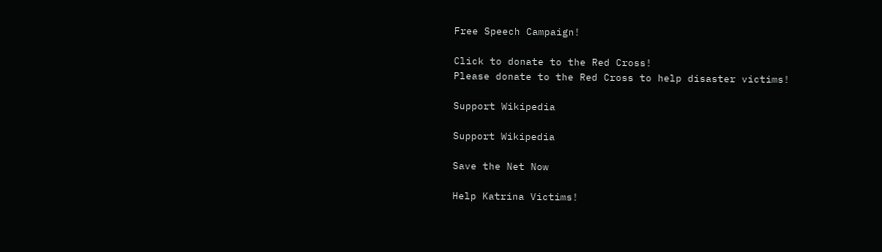Free Speech Campaign!

Click to donate to the Red Cross!
Please donate to the Red Cross to help disaster victims!

Support Wikipedia

Support Wikipedia

Save the Net Now

Help Katrina Victims!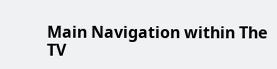Main Navigation within The TV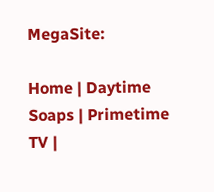MegaSite:

Home | Daytime Soaps | Primetime TV |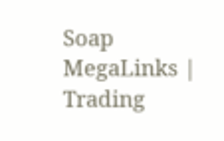Soap MegaLinks | Trading